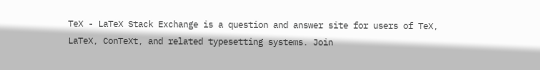TeX - LaTeX Stack Exchange is a question and answer site for users of TeX, LaTeX, ConTeXt, and related typesetting systems. Join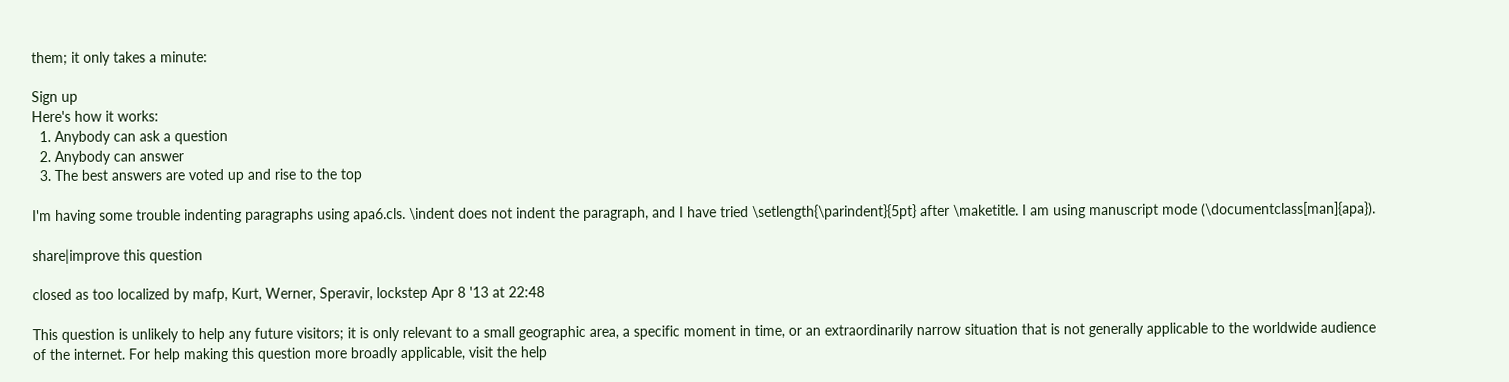them; it only takes a minute:

Sign up
Here's how it works:
  1. Anybody can ask a question
  2. Anybody can answer
  3. The best answers are voted up and rise to the top

I'm having some trouble indenting paragraphs using apa6.cls. \indent does not indent the paragraph, and I have tried \setlength{\parindent}{5pt} after \maketitle. I am using manuscript mode (\documentclass[man]{apa}).

share|improve this question

closed as too localized by mafp, Kurt, Werner, Speravir, lockstep Apr 8 '13 at 22:48

This question is unlikely to help any future visitors; it is only relevant to a small geographic area, a specific moment in time, or an extraordinarily narrow situation that is not generally applicable to the worldwide audience of the internet. For help making this question more broadly applicable, visit the help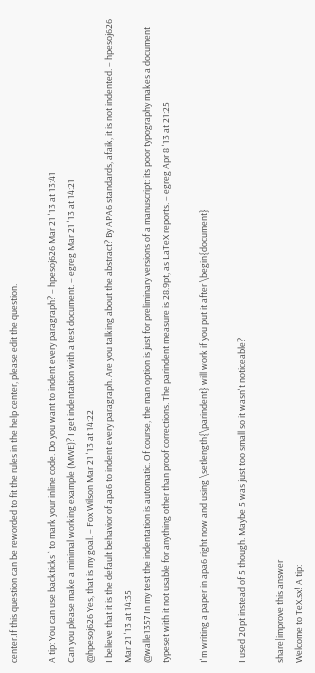center.If this question can be reworded to fit the rules in the help center, please edit the question.

A tip: You can use backticks ` to mark your inline code. Do you want to indent every paragraph? – hpesoj626 Mar 21 '13 at 13:41
Can you please make a minimal working example (MWE)? I get indentation with a test document. – egreg Mar 21 '13 at 14:21
@hpesoj626 Yes, that is my goal. – Fox Wilson Mar 21 '13 at 14:22
I believe that it is the default behavior of apa6 to indent every paragraph. Are you talking about the abstract? By APA6 standards, afaik, it is not indented. – hpesoj626 Mar 21 '13 at 14:35
@walle1357 In my test the indentation is automatic. Of course, the man option is just for preliminary versions of a manuscript: its poor typography makes a document typeset with it not usable for anything other than proof corrections. The parindent measure is 28.9pt, as LaTeX reports. – egreg Apr 8 '13 at 21:25

I'm writing a paper in apa6 right now and using \setlength{\parindent} will work if you put it after \begin{document}

I used 20pt instead of 5 though. Maybe 5 was just too small so it wasn't noticeable?

share|improve this answer
Welcome to TeX.sx! A tip: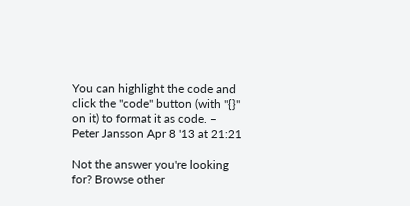You can highlight the code and click the "code" button (with "{}" on it) to format it as code. – Peter Jansson Apr 8 '13 at 21:21

Not the answer you're looking for? Browse other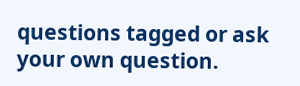questions tagged or ask your own question.